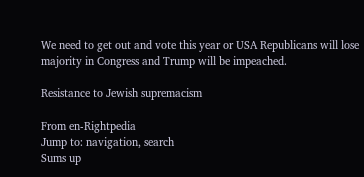We need to get out and vote this year or USA Republicans will lose majority in Congress and Trump will be impeached.

Resistance to Jewish supremacism

From en-Rightpedia
Jump to: navigation, search
Sums up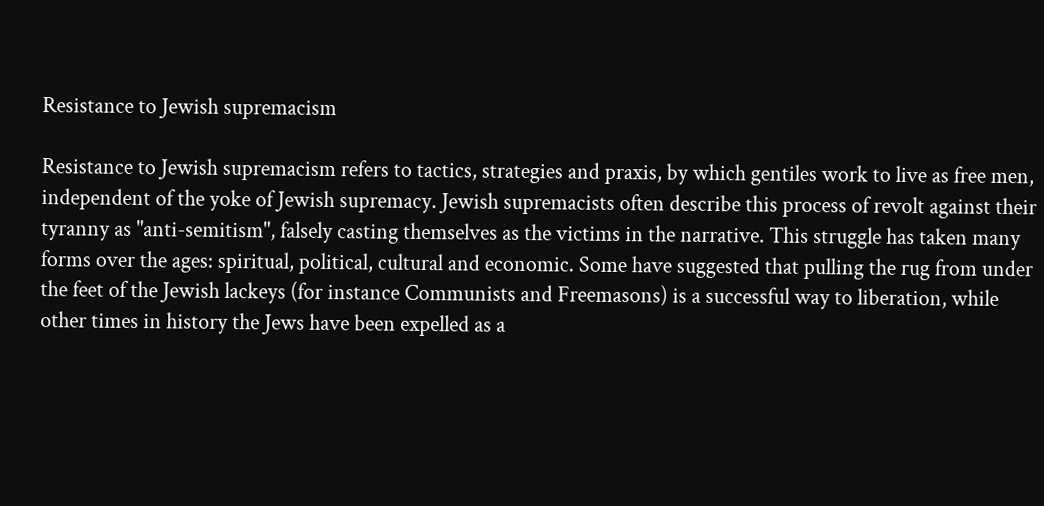Resistance to Jewish supremacism

Resistance to Jewish supremacism refers to tactics, strategies and praxis, by which gentiles work to live as free men, independent of the yoke of Jewish supremacy. Jewish supremacists often describe this process of revolt against their tyranny as "anti-semitism", falsely casting themselves as the victims in the narrative. This struggle has taken many forms over the ages: spiritual, political, cultural and economic. Some have suggested that pulling the rug from under the feet of the Jewish lackeys (for instance Communists and Freemasons) is a successful way to liberation, while other times in history the Jews have been expelled as a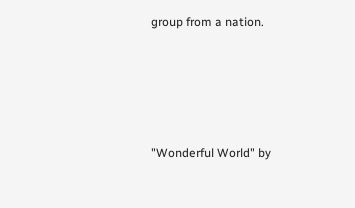group from a nation.






"Wonderful World" by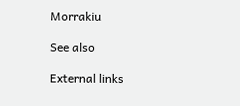Morrakiu

See also

External links